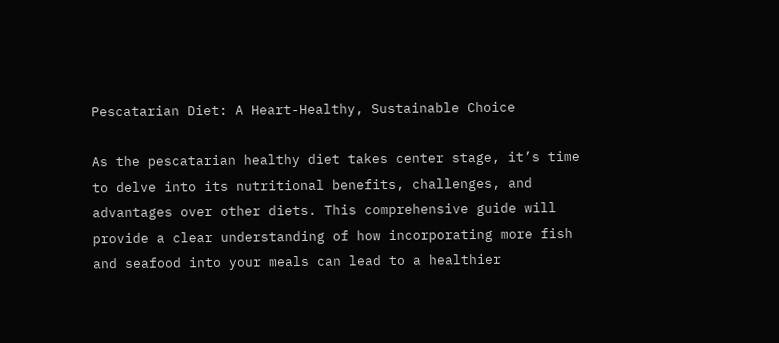Pescatarian Diet: A Heart-Healthy, Sustainable Choice

As the pescatarian healthy diet takes center stage, it’s time to delve into its nutritional benefits, challenges, and advantages over other diets. This comprehensive guide will provide a clear understanding of how incorporating more fish and seafood into your meals can lead to a healthier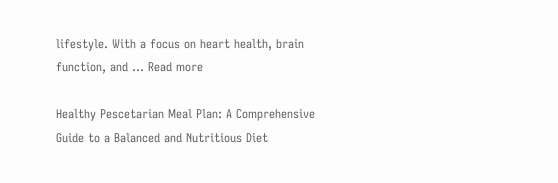lifestyle. With a focus on heart health, brain function, and … Read more

Healthy Pescetarian Meal Plan: A Comprehensive Guide to a Balanced and Nutritious Diet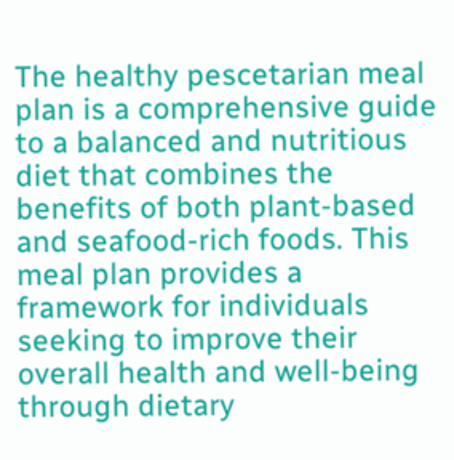The healthy pescetarian meal plan is a comprehensive guide to a balanced and nutritious diet that combines the benefits of both plant-based and seafood-rich foods. This meal plan provides a framework for individuals seeking to improve their overall health and well-being through dietary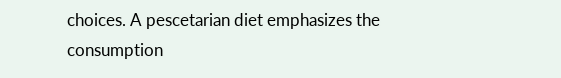choices. A pescetarian diet emphasizes the consumption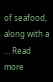of seafood, along with a … Read more